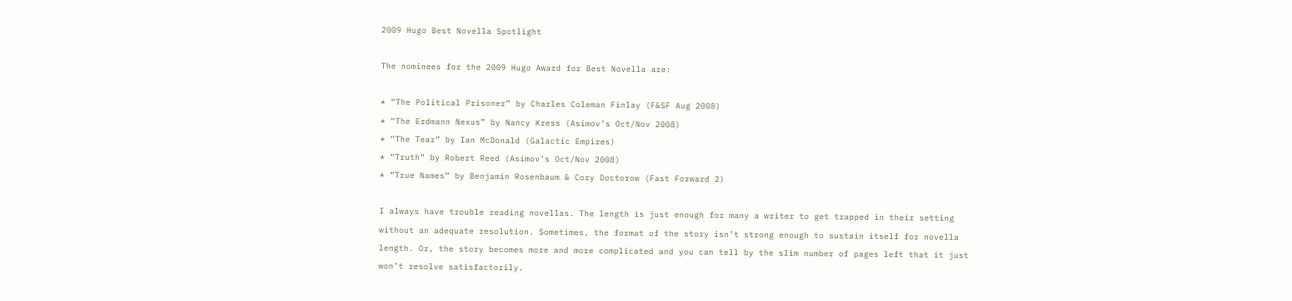2009 Hugo Best Novella Spotlight

The nominees for the 2009 Hugo Award for Best Novella are:

* “The Political Prisoner” by Charles Coleman Finlay (F&SF Aug 2008)
* “The Erdmann Nexus” by Nancy Kress (Asimov’s Oct/Nov 2008)
* “The Tear” by Ian McDonald (Galactic Empires)
* “Truth” by Robert Reed (Asimov’s Oct/Nov 2008)
* “True Names” by Benjamin Rosenbaum & Cory Doctorow (Fast Forward 2)

I always have trouble reading novellas. The length is just enough for many a writer to get trapped in their setting without an adequate resolution. Sometimes, the format of the story isn’t strong enough to sustain itself for novella length. Or, the story becomes more and more complicated and you can tell by the slim number of pages left that it just won’t resolve satisfactorily.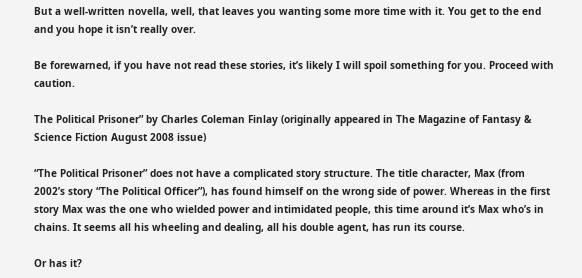But a well-written novella, well, that leaves you wanting some more time with it. You get to the end and you hope it isn’t really over.

Be forewarned, if you have not read these stories, it’s likely I will spoil something for you. Proceed with caution.

The Political Prisoner” by Charles Coleman Finlay (originally appeared in The Magazine of Fantasy & Science Fiction August 2008 issue)

“The Political Prisoner” does not have a complicated story structure. The title character, Max (from 2002’s story “The Political Officer”), has found himself on the wrong side of power. Whereas in the first story Max was the one who wielded power and intimidated people, this time around it’s Max who’s in chains. It seems all his wheeling and dealing, all his double agent, has run its course.

Or has it?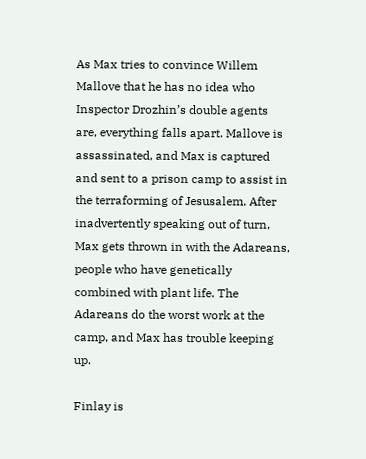As Max tries to convince Willem Mallove that he has no idea who Inspector Drozhin’s double agents are, everything falls apart. Mallove is assassinated, and Max is captured and sent to a prison camp to assist in the terraforming of Jesusalem. After inadvertently speaking out of turn, Max gets thrown in with the Adareans, people who have genetically combined with plant life. The Adareans do the worst work at the camp, and Max has trouble keeping up.

Finlay is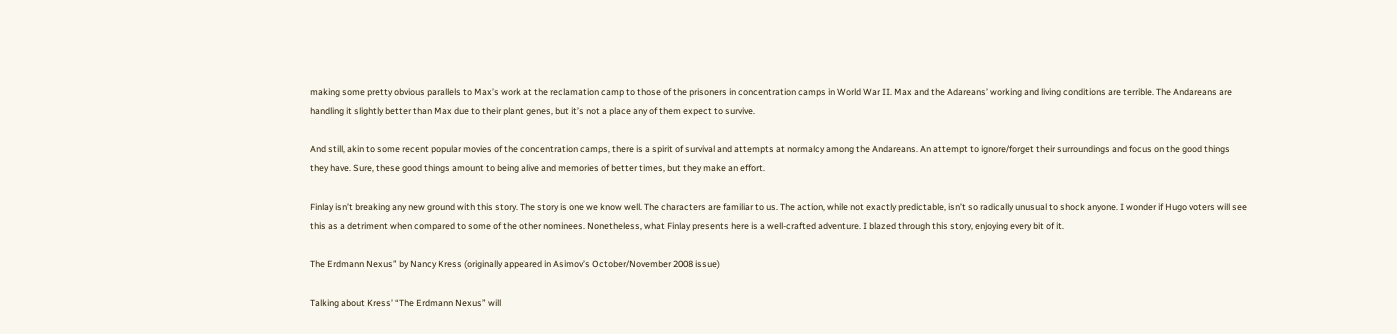making some pretty obvious parallels to Max’s work at the reclamation camp to those of the prisoners in concentration camps in World War II. Max and the Adareans’ working and living conditions are terrible. The Andareans are handling it slightly better than Max due to their plant genes, but it’s not a place any of them expect to survive.

And still, akin to some recent popular movies of the concentration camps, there is a spirit of survival and attempts at normalcy among the Andareans. An attempt to ignore/forget their surroundings and focus on the good things they have. Sure, these good things amount to being alive and memories of better times, but they make an effort.

Finlay isn’t breaking any new ground with this story. The story is one we know well. The characters are familiar to us. The action, while not exactly predictable, isn’t so radically unusual to shock anyone. I wonder if Hugo voters will see this as a detriment when compared to some of the other nominees. Nonetheless, what Finlay presents here is a well-crafted adventure. I blazed through this story, enjoying every bit of it.

The Erdmann Nexus” by Nancy Kress (originally appeared in Asimov’s October/November 2008 issue)

Talking about Kress’ “The Erdmann Nexus” will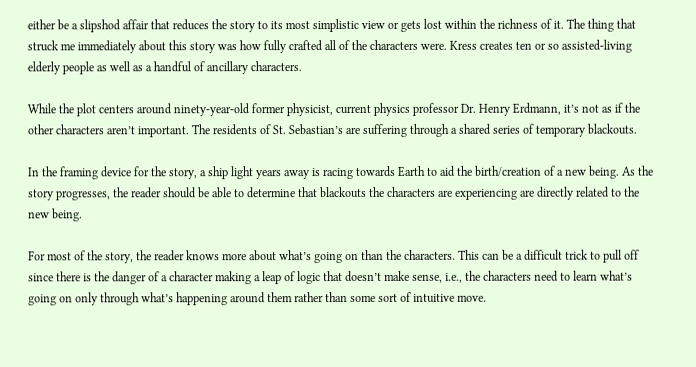either be a slipshod affair that reduces the story to its most simplistic view or gets lost within the richness of it. The thing that struck me immediately about this story was how fully crafted all of the characters were. Kress creates ten or so assisted-living elderly people as well as a handful of ancillary characters.

While the plot centers around ninety-year-old former physicist, current physics professor Dr. Henry Erdmann, it’s not as if the other characters aren’t important. The residents of St. Sebastian’s are suffering through a shared series of temporary blackouts.

In the framing device for the story, a ship light years away is racing towards Earth to aid the birth/creation of a new being. As the story progresses, the reader should be able to determine that blackouts the characters are experiencing are directly related to the new being.

For most of the story, the reader knows more about what’s going on than the characters. This can be a difficult trick to pull off since there is the danger of a character making a leap of logic that doesn’t make sense, i.e., the characters need to learn what’s going on only through what’s happening around them rather than some sort of intuitive move.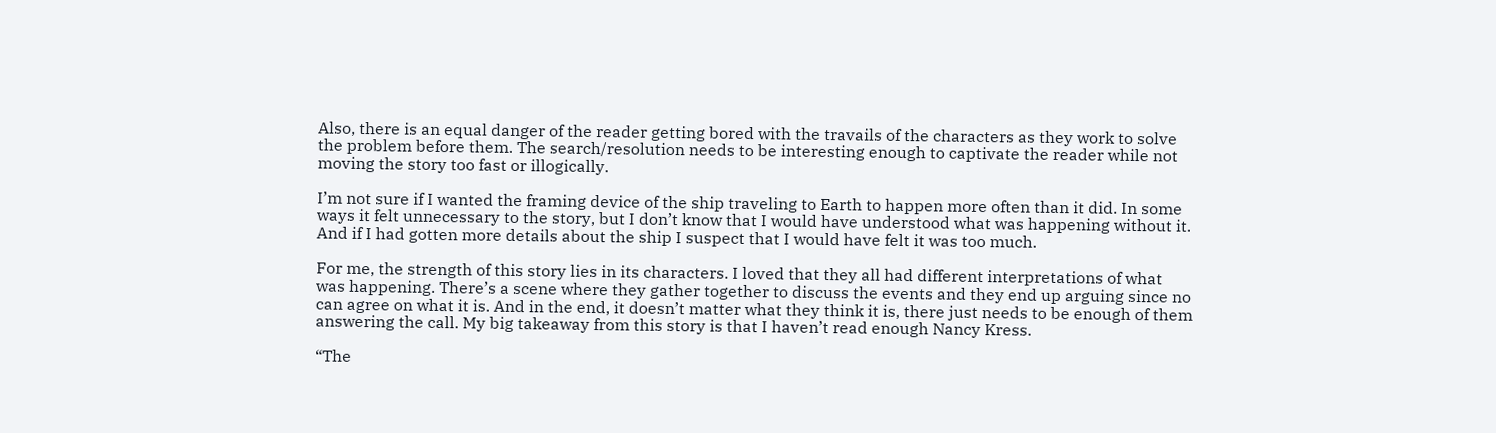Also, there is an equal danger of the reader getting bored with the travails of the characters as they work to solve the problem before them. The search/resolution needs to be interesting enough to captivate the reader while not moving the story too fast or illogically.

I’m not sure if I wanted the framing device of the ship traveling to Earth to happen more often than it did. In some ways it felt unnecessary to the story, but I don’t know that I would have understood what was happening without it. And if I had gotten more details about the ship I suspect that I would have felt it was too much.

For me, the strength of this story lies in its characters. I loved that they all had different interpretations of what was happening. There’s a scene where they gather together to discuss the events and they end up arguing since no can agree on what it is. And in the end, it doesn’t matter what they think it is, there just needs to be enough of them answering the call. My big takeaway from this story is that I haven’t read enough Nancy Kress.

“The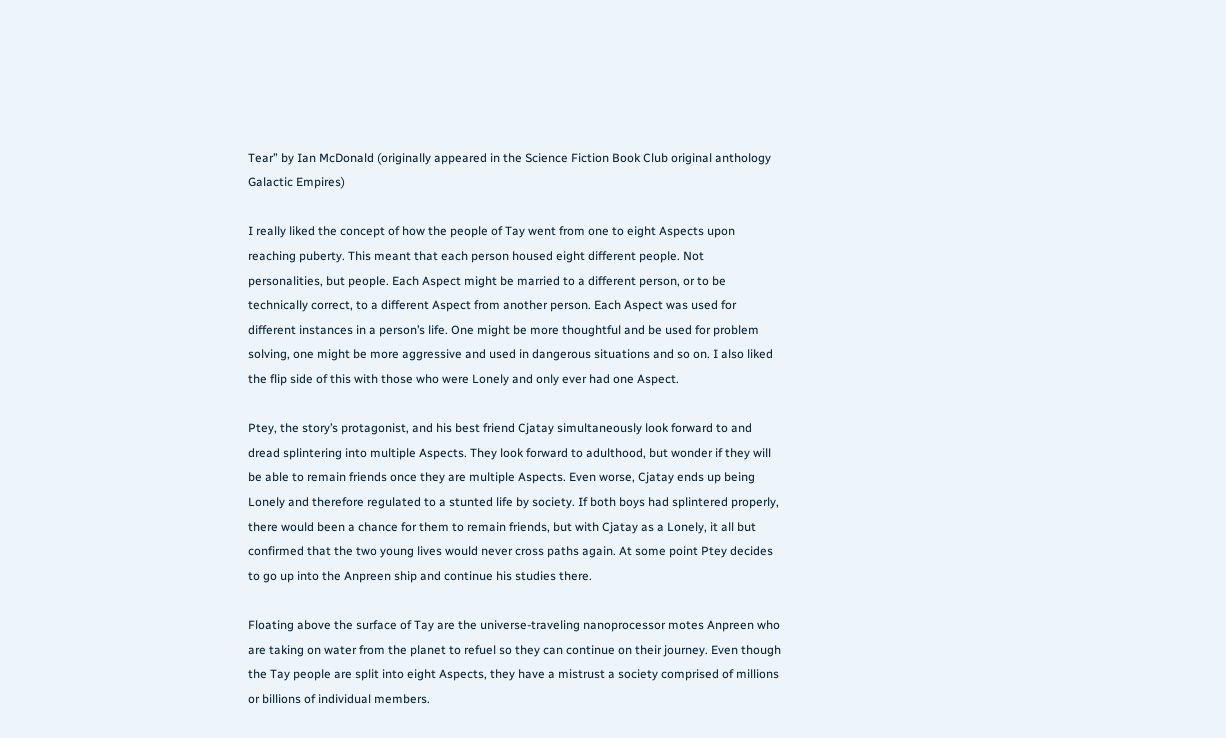Tear” by Ian McDonald (originally appeared in the Science Fiction Book Club original anthology Galactic Empires)

I really liked the concept of how the people of Tay went from one to eight Aspects upon reaching puberty. This meant that each person housed eight different people. Not personalities, but people. Each Aspect might be married to a different person, or to be technically correct, to a different Aspect from another person. Each Aspect was used for different instances in a person’s life. One might be more thoughtful and be used for problem solving, one might be more aggressive and used in dangerous situations and so on. I also liked the flip side of this with those who were Lonely and only ever had one Aspect.

Ptey, the story’s protagonist, and his best friend Cjatay simultaneously look forward to and dread splintering into multiple Aspects. They look forward to adulthood, but wonder if they will be able to remain friends once they are multiple Aspects. Even worse, Cjatay ends up being Lonely and therefore regulated to a stunted life by society. If both boys had splintered properly, there would been a chance for them to remain friends, but with Cjatay as a Lonely, it all but confirmed that the two young lives would never cross paths again. At some point Ptey decides to go up into the Anpreen ship and continue his studies there.

Floating above the surface of Tay are the universe-traveling nanoprocessor motes Anpreen who are taking on water from the planet to refuel so they can continue on their journey. Even though the Tay people are split into eight Aspects, they have a mistrust a society comprised of millions or billions of individual members.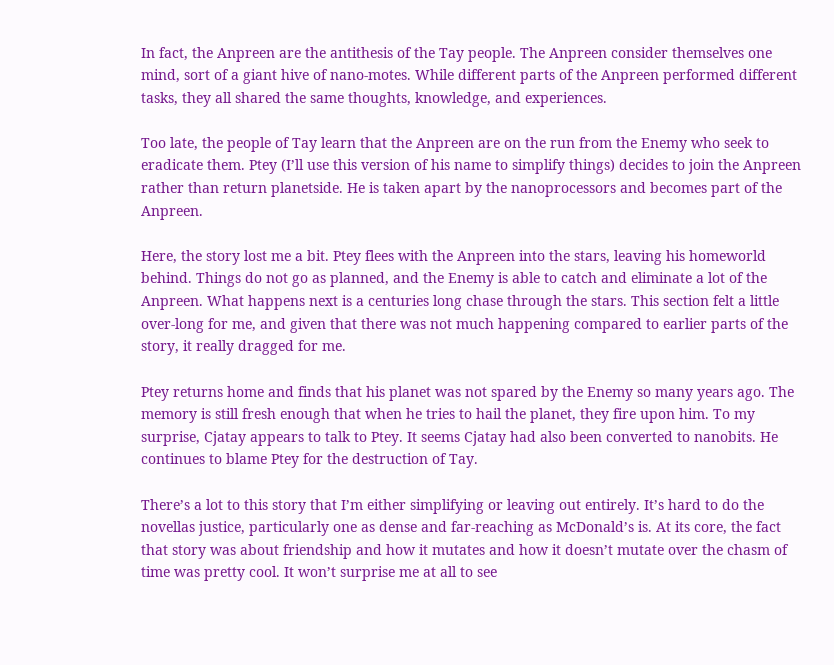In fact, the Anpreen are the antithesis of the Tay people. The Anpreen consider themselves one mind, sort of a giant hive of nano-motes. While different parts of the Anpreen performed different tasks, they all shared the same thoughts, knowledge, and experiences.

Too late, the people of Tay learn that the Anpreen are on the run from the Enemy who seek to eradicate them. Ptey (I’ll use this version of his name to simplify things) decides to join the Anpreen rather than return planetside. He is taken apart by the nanoprocessors and becomes part of the Anpreen.

Here, the story lost me a bit. Ptey flees with the Anpreen into the stars, leaving his homeworld behind. Things do not go as planned, and the Enemy is able to catch and eliminate a lot of the Anpreen. What happens next is a centuries long chase through the stars. This section felt a little over-long for me, and given that there was not much happening compared to earlier parts of the story, it really dragged for me.

Ptey returns home and finds that his planet was not spared by the Enemy so many years ago. The memory is still fresh enough that when he tries to hail the planet, they fire upon him. To my surprise, Cjatay appears to talk to Ptey. It seems Cjatay had also been converted to nanobits. He continues to blame Ptey for the destruction of Tay.

There’s a lot to this story that I’m either simplifying or leaving out entirely. It’s hard to do the novellas justice, particularly one as dense and far-reaching as McDonald’s is. At its core, the fact that story was about friendship and how it mutates and how it doesn’t mutate over the chasm of time was pretty cool. It won’t surprise me at all to see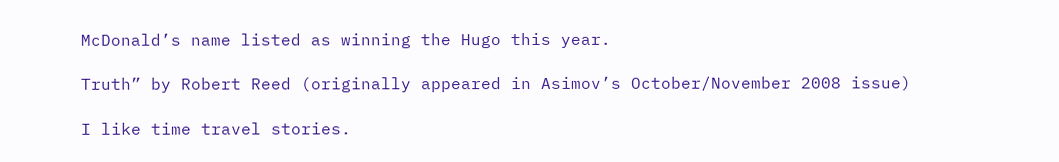McDonald’s name listed as winning the Hugo this year.

Truth” by Robert Reed (originally appeared in Asimov’s October/November 2008 issue)

I like time travel stories.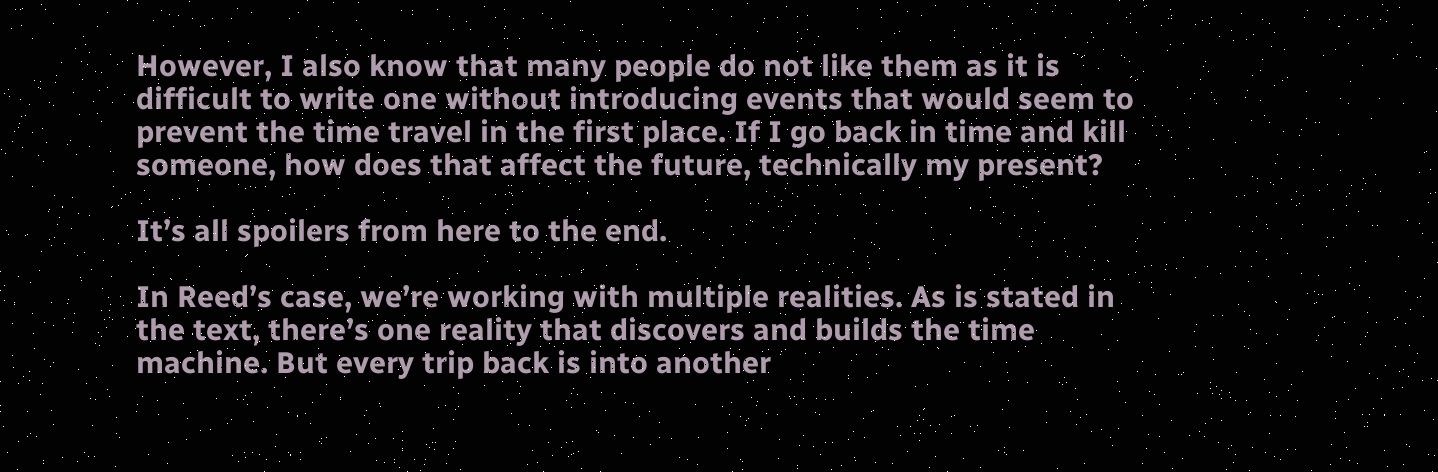However, I also know that many people do not like them as it is difficult to write one without introducing events that would seem to prevent the time travel in the first place. If I go back in time and kill someone, how does that affect the future, technically my present?

It’s all spoilers from here to the end.

In Reed’s case, we’re working with multiple realities. As is stated in the text, there’s one reality that discovers and builds the time machine. But every trip back is into another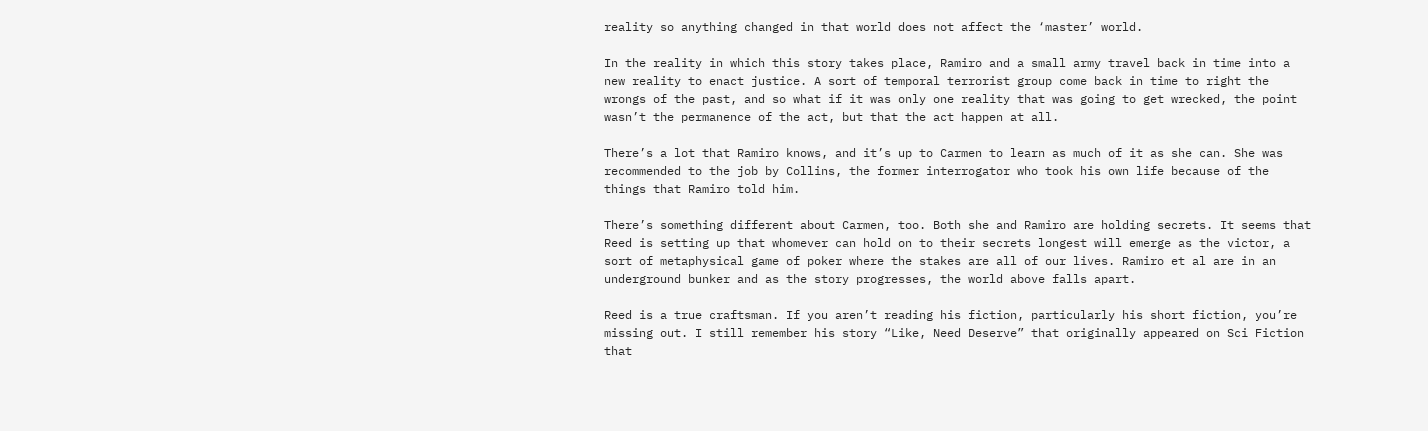reality so anything changed in that world does not affect the ‘master’ world.

In the reality in which this story takes place, Ramiro and a small army travel back in time into a new reality to enact justice. A sort of temporal terrorist group come back in time to right the wrongs of the past, and so what if it was only one reality that was going to get wrecked, the point wasn’t the permanence of the act, but that the act happen at all.

There’s a lot that Ramiro knows, and it’s up to Carmen to learn as much of it as she can. She was recommended to the job by Collins, the former interrogator who took his own life because of the things that Ramiro told him.

There’s something different about Carmen, too. Both she and Ramiro are holding secrets. It seems that Reed is setting up that whomever can hold on to their secrets longest will emerge as the victor, a sort of metaphysical game of poker where the stakes are all of our lives. Ramiro et al are in an underground bunker and as the story progresses, the world above falls apart.

Reed is a true craftsman. If you aren’t reading his fiction, particularly his short fiction, you’re missing out. I still remember his story “Like, Need Deserve” that originally appeared on Sci Fiction that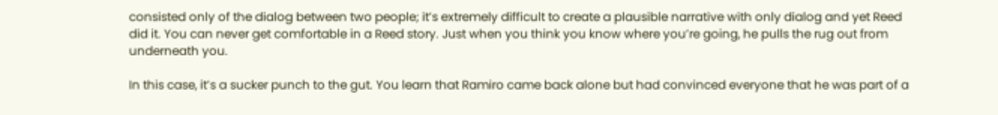consisted only of the dialog between two people; it’s extremely difficult to create a plausible narrative with only dialog and yet Reed did it. You can never get comfortable in a Reed story. Just when you think you know where you’re going, he pulls the rug out from underneath you.

In this case, it’s a sucker punch to the gut. You learn that Ramiro came back alone but had convinced everyone that he was part of a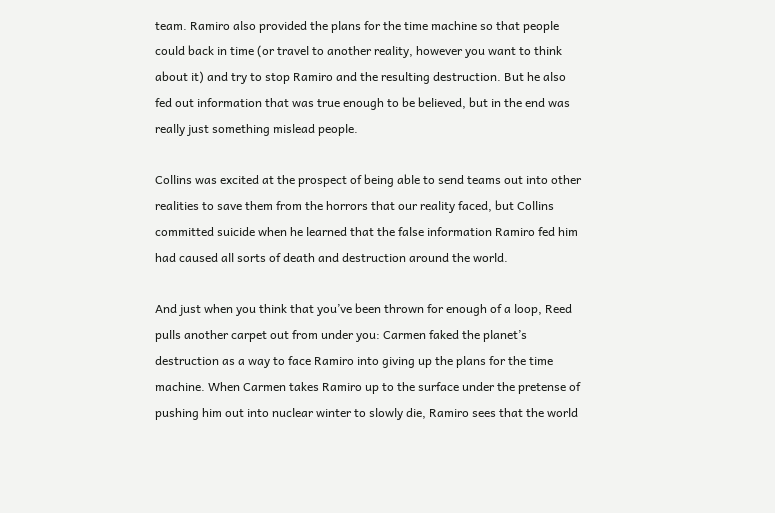team. Ramiro also provided the plans for the time machine so that people could back in time (or travel to another reality, however you want to think about it) and try to stop Ramiro and the resulting destruction. But he also fed out information that was true enough to be believed, but in the end was really just something mislead people.

Collins was excited at the prospect of being able to send teams out into other realities to save them from the horrors that our reality faced, but Collins committed suicide when he learned that the false information Ramiro fed him had caused all sorts of death and destruction around the world.

And just when you think that you’ve been thrown for enough of a loop, Reed pulls another carpet out from under you: Carmen faked the planet’s destruction as a way to face Ramiro into giving up the plans for the time machine. When Carmen takes Ramiro up to the surface under the pretense of pushing him out into nuclear winter to slowly die, Ramiro sees that the world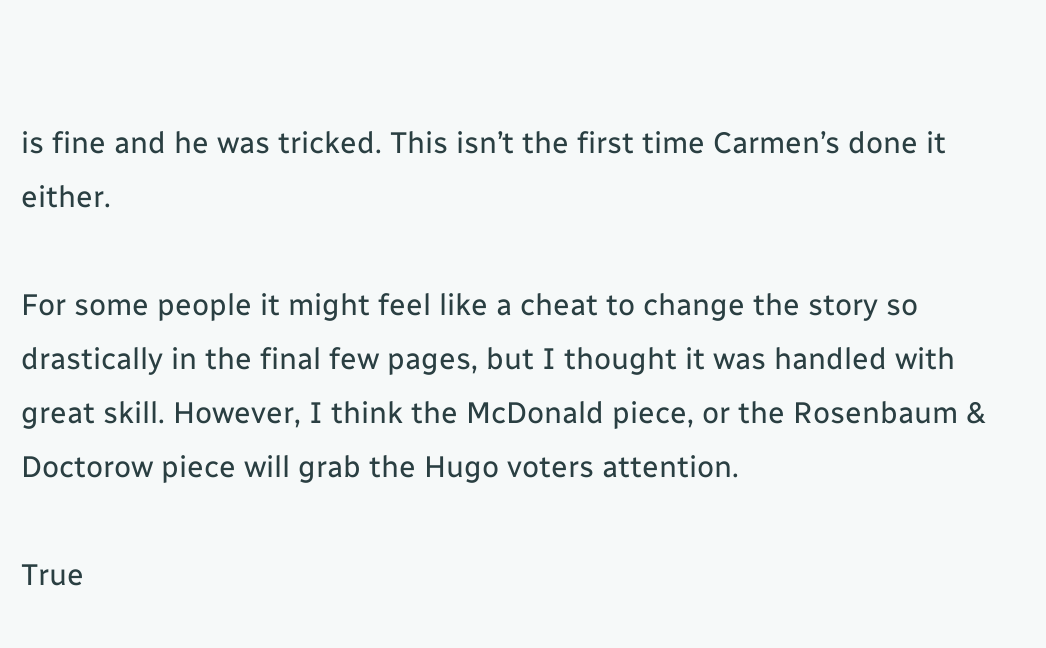is fine and he was tricked. This isn’t the first time Carmen’s done it either.

For some people it might feel like a cheat to change the story so drastically in the final few pages, but I thought it was handled with great skill. However, I think the McDonald piece, or the Rosenbaum & Doctorow piece will grab the Hugo voters attention.

True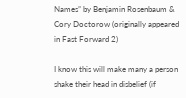Names” by Benjamin Rosenbaum & Cory Doctorow (originally appeared in Fast Forward 2)

I know this will make many a person shake their head in disbelief (if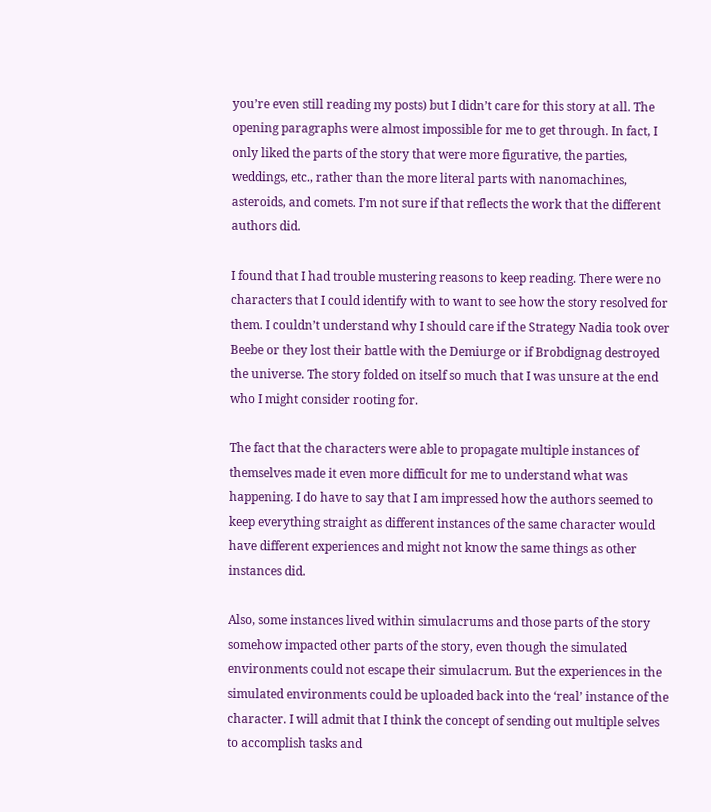you’re even still reading my posts) but I didn’t care for this story at all. The opening paragraphs were almost impossible for me to get through. In fact, I only liked the parts of the story that were more figurative, the parties, weddings, etc., rather than the more literal parts with nanomachines, asteroids, and comets. I’m not sure if that reflects the work that the different authors did.

I found that I had trouble mustering reasons to keep reading. There were no characters that I could identify with to want to see how the story resolved for them. I couldn’t understand why I should care if the Strategy Nadia took over Beebe or they lost their battle with the Demiurge or if Brobdignag destroyed the universe. The story folded on itself so much that I was unsure at the end who I might consider rooting for.

The fact that the characters were able to propagate multiple instances of themselves made it even more difficult for me to understand what was happening. I do have to say that I am impressed how the authors seemed to keep everything straight as different instances of the same character would have different experiences and might not know the same things as other instances did.

Also, some instances lived within simulacrums and those parts of the story somehow impacted other parts of the story, even though the simulated environments could not escape their simulacrum. But the experiences in the simulated environments could be uploaded back into the ‘real’ instance of the character. I will admit that I think the concept of sending out multiple selves to accomplish tasks and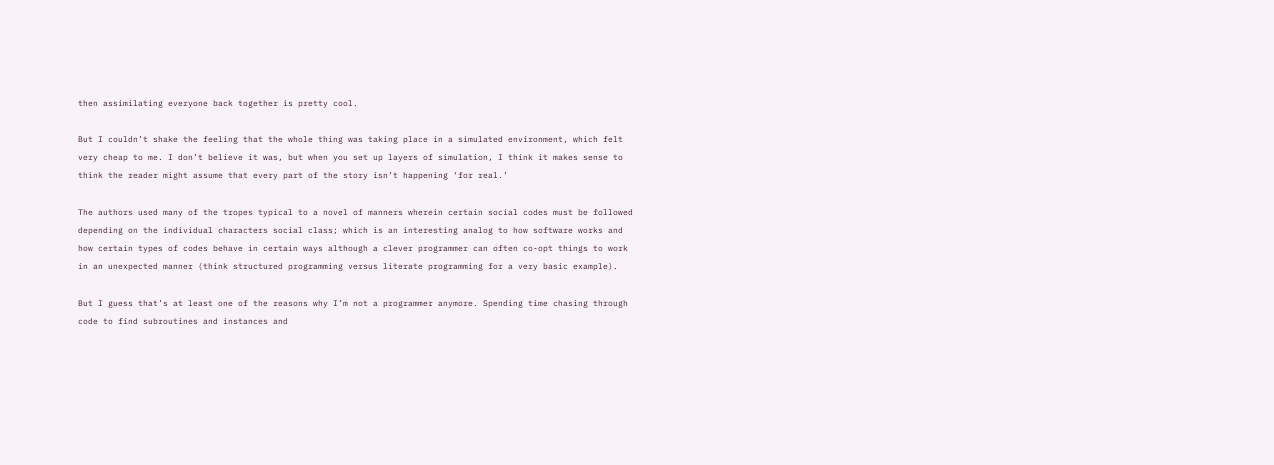then assimilating everyone back together is pretty cool.

But I couldn’t shake the feeling that the whole thing was taking place in a simulated environment, which felt very cheap to me. I don’t believe it was, but when you set up layers of simulation, I think it makes sense to think the reader might assume that every part of the story isn’t happening ‘for real.’

The authors used many of the tropes typical to a novel of manners wherein certain social codes must be followed depending on the individual characters social class; which is an interesting analog to how software works and how certain types of codes behave in certain ways although a clever programmer can often co-opt things to work in an unexpected manner (think structured programming versus literate programming for a very basic example).

But I guess that’s at least one of the reasons why I’m not a programmer anymore. Spending time chasing through code to find subroutines and instances and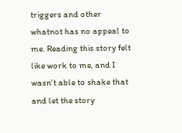triggers and other whatnot has no appeal to me. Reading this story felt like work to me, and I wasn’t able to shake that and let the story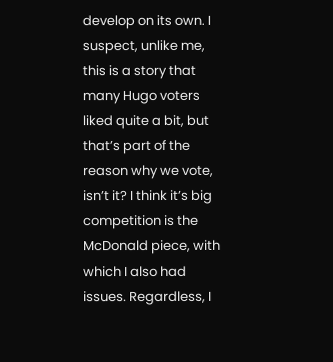develop on its own. I suspect, unlike me, this is a story that many Hugo voters liked quite a bit, but that’s part of the reason why we vote, isn’t it? I think it’s big competition is the McDonald piece, with which I also had issues. Regardless, I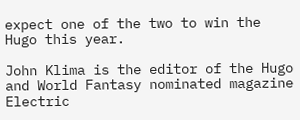expect one of the two to win the Hugo this year.

John Klima is the editor of the Hugo and World Fantasy nominated magazine Electric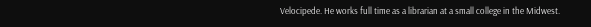Velocipede. He works full time as a librarian at a small college in the Midwest.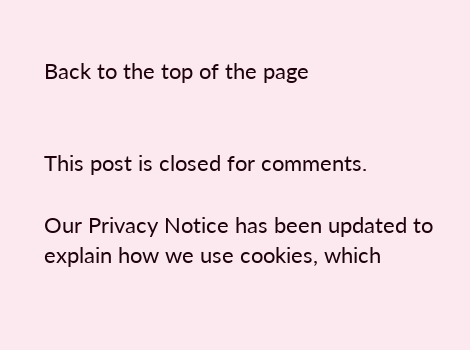Back to the top of the page


This post is closed for comments.

Our Privacy Notice has been updated to explain how we use cookies, which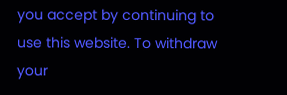you accept by continuing to use this website. To withdraw your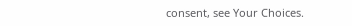consent, see Your Choices.